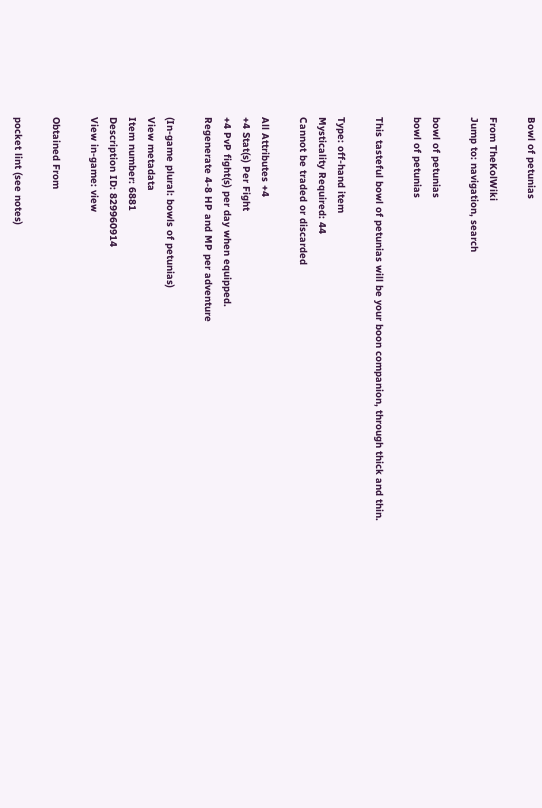Bowl of petunias

From TheKolWiki
Jump to: navigation, search

bowl of petunias
bowl of petunias

This tasteful bowl of petunias will be your boon companion, through thick and thin.

Type: off-hand item
Mysticality Required: 44
Cannot be traded or discarded

All Attributes +4
+4 Stat(s) Per Fight
+4 PvP fight(s) per day when equipped.
Regenerate 4-8 HP and MP per adventure

(In-game plural: bowls of petunias)
View metadata
Item number: 6881
Description ID: 829960914
View in-game: view

Obtained From

pocket lint (see notes)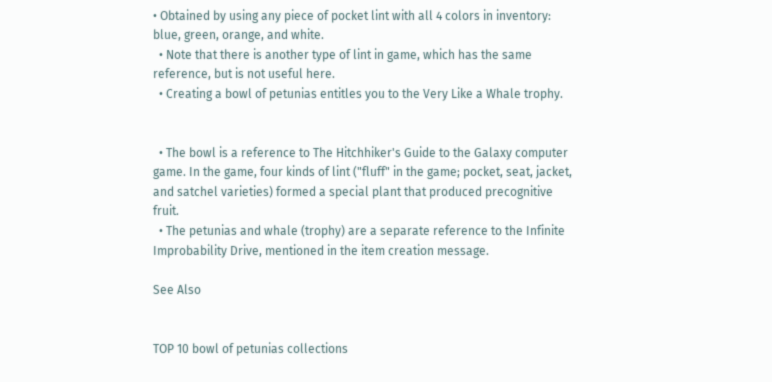• Obtained by using any piece of pocket lint with all 4 colors in inventory: blue, green, orange, and white.
  • Note that there is another type of lint in game, which has the same reference, but is not useful here.
  • Creating a bowl of petunias entitles you to the Very Like a Whale trophy.


  • The bowl is a reference to The Hitchhiker's Guide to the Galaxy computer game. In the game, four kinds of lint ("fluff" in the game; pocket, seat, jacket, and satchel varieties) formed a special plant that produced precognitive fruit.
  • The petunias and whale (trophy) are a separate reference to the Infinite Improbability Drive, mentioned in the item creation message.

See Also


TOP 10 bowl of petunias collections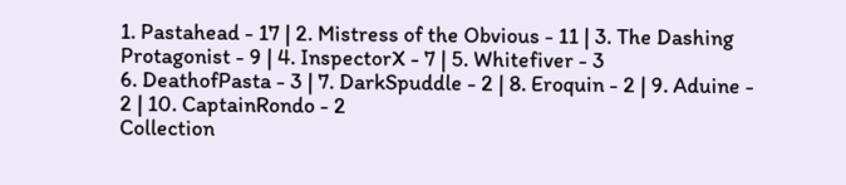1. Pastahead - 17 | 2. Mistress of the Obvious - 11 | 3. The Dashing Protagonist - 9 | 4. InspectorX - 7 | 5. Whitefiver - 3
6. DeathofPasta - 3 | 7. DarkSpuddle - 2 | 8. Eroquin - 2 | 9. Aduine - 2 | 10. CaptainRondo - 2
Collection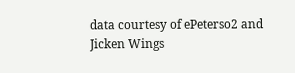data courtesy of ePeterso2 and Jicken Wings